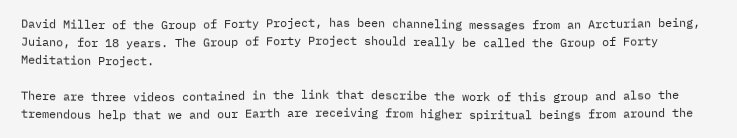David Miller of the Group of Forty Project, has been channeling messages from an Arcturian being, Juiano, for 18 years. The Group of Forty Project should really be called the Group of Forty Meditation Project.

There are three videos contained in the link that describe the work of this group and also the tremendous help that we and our Earth are receiving from higher spiritual beings from around the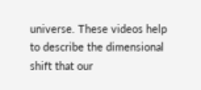universe. These videos help to describe the dimensional shift that our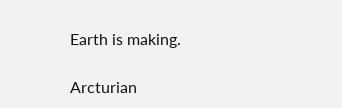Earth is making.

Arcturian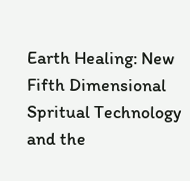Earth Healing: New Fifth Dimensional Spritual Technology and the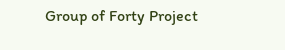Group of Forty Project